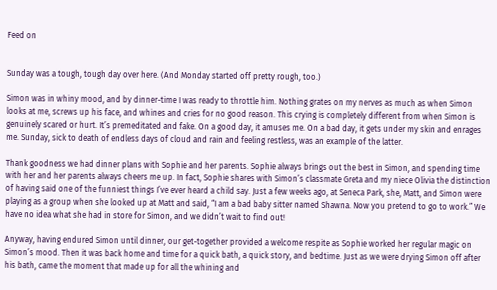Feed on


Sunday was a tough, tough day over here. (And Monday started off pretty rough, too.)

Simon was in whiny mood, and by dinner-time I was ready to throttle him. Nothing grates on my nerves as much as when Simon looks at me, screws up his face, and whines and cries for no good reason. This crying is completely different from when Simon is genuinely scared or hurt. It’s premeditated and fake. On a good day, it amuses me. On a bad day, it gets under my skin and enrages me. Sunday, sick to death of endless days of cloud and rain and feeling restless, was an example of the latter.

Thank goodness we had dinner plans with Sophie and her parents. Sophie always brings out the best in Simon, and spending time with her and her parents always cheers me up. In fact, Sophie shares with Simon’s classmate Greta and my niece Olivia the distinction of having said one of the funniest things I’ve ever heard a child say. Just a few weeks ago, at Seneca Park, she, Matt, and Simon were playing as a group when she looked up at Matt and said, “I am a bad baby sitter named Shawna. Now you pretend to go to work.” We have no idea what she had in store for Simon, and we didn’t wait to find out!

Anyway, having endured Simon until dinner, our get-together provided a welcome respite as Sophie worked her regular magic on Simon’s mood. Then it was back home and time for a quick bath, a quick story, and bedtime. Just as we were drying Simon off after his bath, came the moment that made up for all the whining and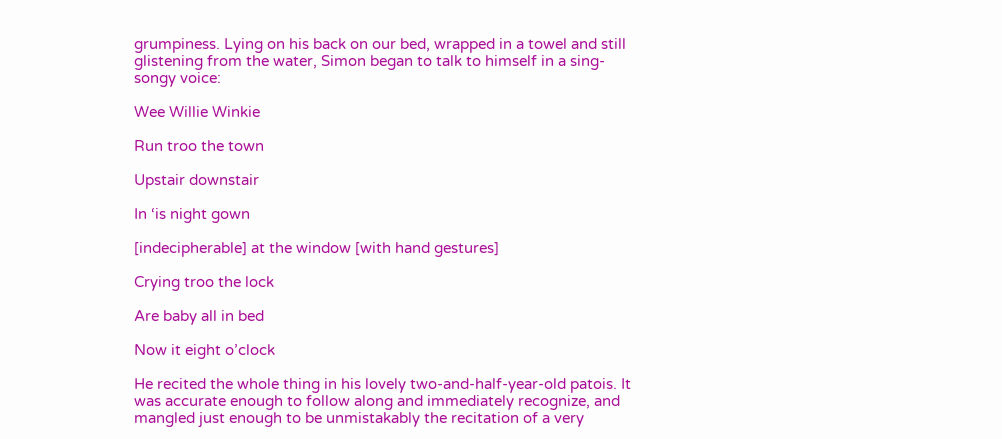grumpiness. Lying on his back on our bed, wrapped in a towel and still glistening from the water, Simon began to talk to himself in a sing-songy voice:

Wee Willie Winkie

Run troo the town

Upstair downstair

In ‘is night gown

[indecipherable] at the window [with hand gestures]

Crying troo the lock

Are baby all in bed

Now it eight o’clock

He recited the whole thing in his lovely two-and-half-year-old patois. It was accurate enough to follow along and immediately recognize, and mangled just enough to be unmistakably the recitation of a very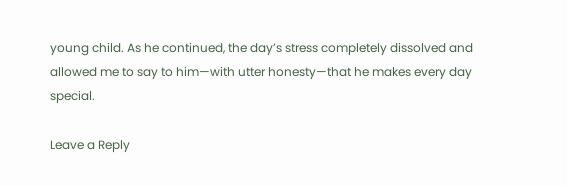young child. As he continued, the day’s stress completely dissolved and allowed me to say to him—with utter honesty—that he makes every day special.

Leave a Reply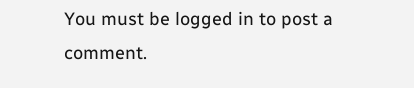You must be logged in to post a comment.